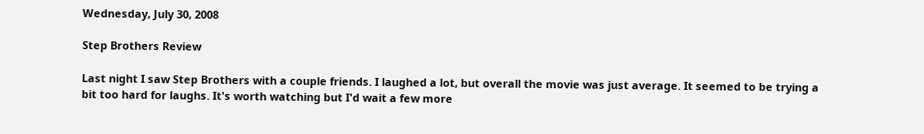Wednesday, July 30, 2008

Step Brothers Review

Last night I saw Step Brothers with a couple friends. I laughed a lot, but overall the movie was just average. It seemed to be trying a bit too hard for laughs. It's worth watching but I'd wait a few more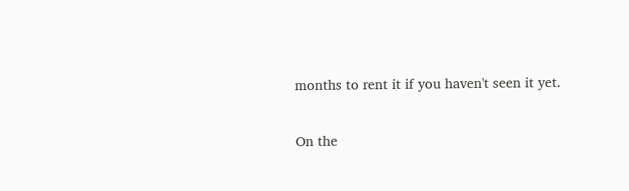months to rent it if you haven't seen it yet.

On the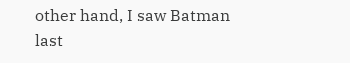other hand, I saw Batman last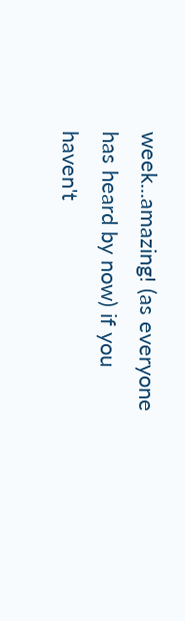week...amazing! (as everyone has heard by now) if you haven't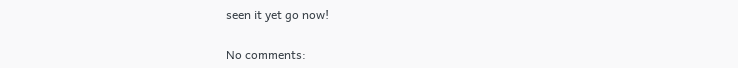seen it yet go now!

No comments: